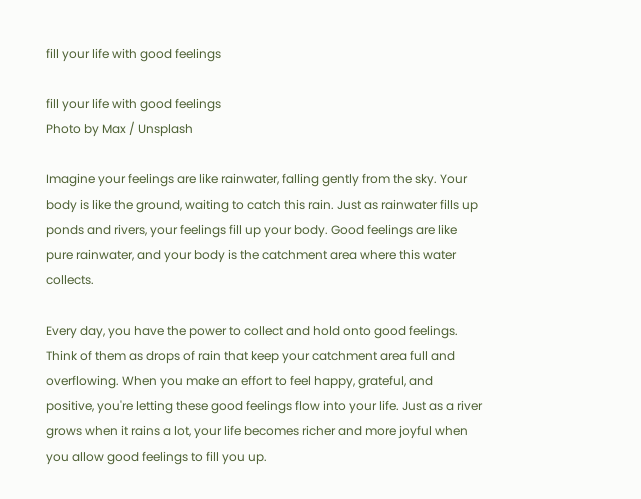fill your life with good feelings

fill your life with good feelings
Photo by Max / Unsplash

Imagine your feelings are like rainwater, falling gently from the sky. Your body is like the ground, waiting to catch this rain. Just as rainwater fills up ponds and rivers, your feelings fill up your body. Good feelings are like pure rainwater, and your body is the catchment area where this water collects.

Every day, you have the power to collect and hold onto good feelings. Think of them as drops of rain that keep your catchment area full and overflowing. When you make an effort to feel happy, grateful, and positive, you're letting these good feelings flow into your life. Just as a river grows when it rains a lot, your life becomes richer and more joyful when you allow good feelings to fill you up.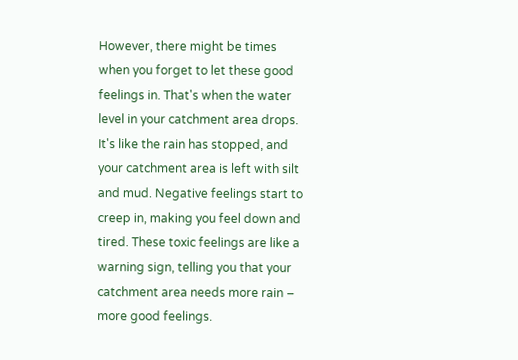However, there might be times when you forget to let these good feelings in. That's when the water level in your catchment area drops. It's like the rain has stopped, and your catchment area is left with silt and mud. Negative feelings start to creep in, making you feel down and tired. These toxic feelings are like a warning sign, telling you that your catchment area needs more rain – more good feelings.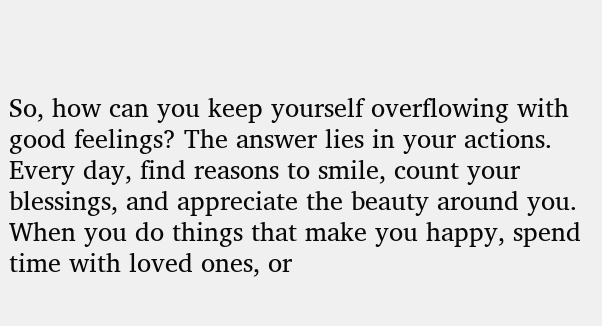So, how can you keep yourself overflowing with good feelings? The answer lies in your actions. Every day, find reasons to smile, count your blessings, and appreciate the beauty around you. When you do things that make you happy, spend time with loved ones, or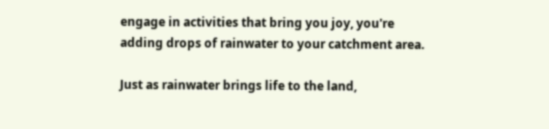engage in activities that bring you joy, you're adding drops of rainwater to your catchment area.

Just as rainwater brings life to the land,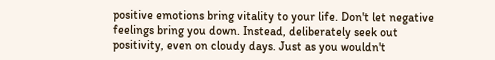positive emotions bring vitality to your life. Don't let negative feelings bring you down. Instead, deliberately seek out positivity, even on cloudy days. Just as you wouldn't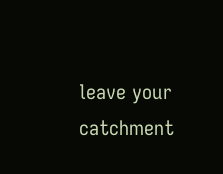leave your catchment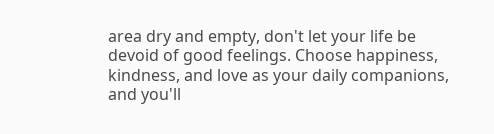area dry and empty, don't let your life be devoid of good feelings. Choose happiness, kindness, and love as your daily companions, and you'll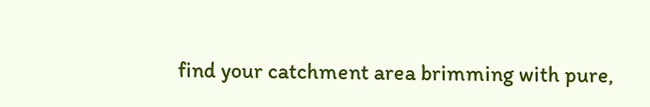find your catchment area brimming with pure,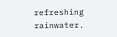refreshing rainwater.